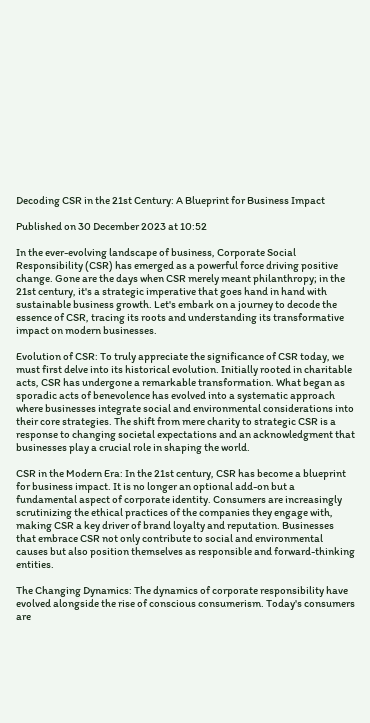Decoding CSR in the 21st Century: A Blueprint for Business Impact

Published on 30 December 2023 at 10:52

In the ever-evolving landscape of business, Corporate Social Responsibility (CSR) has emerged as a powerful force driving positive change. Gone are the days when CSR merely meant philanthropy; in the 21st century, it's a strategic imperative that goes hand in hand with sustainable business growth. Let's embark on a journey to decode the essence of CSR, tracing its roots and understanding its transformative impact on modern businesses.

Evolution of CSR: To truly appreciate the significance of CSR today, we must first delve into its historical evolution. Initially rooted in charitable acts, CSR has undergone a remarkable transformation. What began as sporadic acts of benevolence has evolved into a systematic approach where businesses integrate social and environmental considerations into their core strategies. The shift from mere charity to strategic CSR is a response to changing societal expectations and an acknowledgment that businesses play a crucial role in shaping the world.

CSR in the Modern Era: In the 21st century, CSR has become a blueprint for business impact. It is no longer an optional add-on but a fundamental aspect of corporate identity. Consumers are increasingly scrutinizing the ethical practices of the companies they engage with, making CSR a key driver of brand loyalty and reputation. Businesses that embrace CSR not only contribute to social and environmental causes but also position themselves as responsible and forward-thinking entities.

The Changing Dynamics: The dynamics of corporate responsibility have evolved alongside the rise of conscious consumerism. Today's consumers are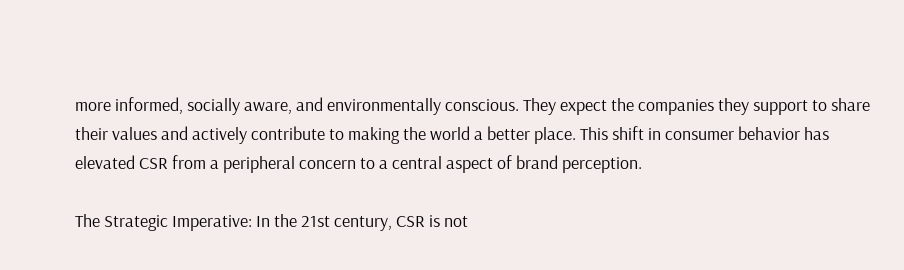more informed, socially aware, and environmentally conscious. They expect the companies they support to share their values and actively contribute to making the world a better place. This shift in consumer behavior has elevated CSR from a peripheral concern to a central aspect of brand perception.

The Strategic Imperative: In the 21st century, CSR is not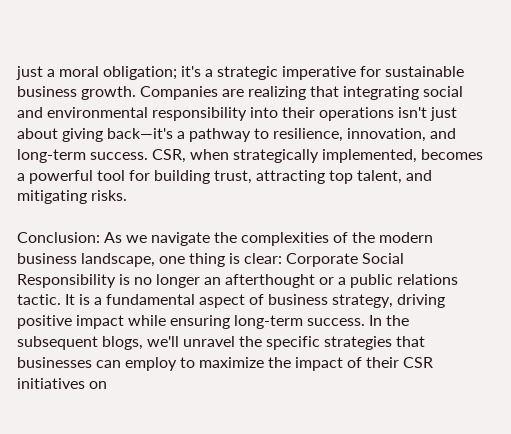just a moral obligation; it's a strategic imperative for sustainable business growth. Companies are realizing that integrating social and environmental responsibility into their operations isn't just about giving back—it's a pathway to resilience, innovation, and long-term success. CSR, when strategically implemented, becomes a powerful tool for building trust, attracting top talent, and mitigating risks.

Conclusion: As we navigate the complexities of the modern business landscape, one thing is clear: Corporate Social Responsibility is no longer an afterthought or a public relations tactic. It is a fundamental aspect of business strategy, driving positive impact while ensuring long-term success. In the subsequent blogs, we'll unravel the specific strategies that businesses can employ to maximize the impact of their CSR initiatives on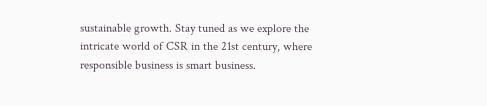sustainable growth. Stay tuned as we explore the intricate world of CSR in the 21st century, where responsible business is smart business.